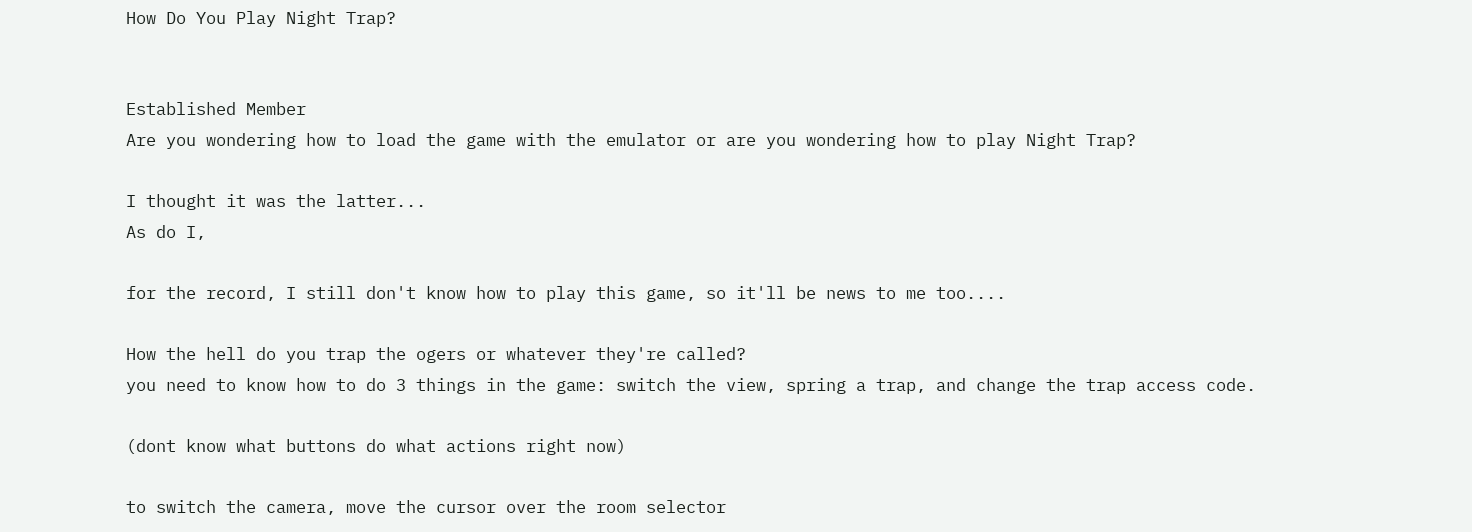How Do You Play Night Trap?


Established Member
Are you wondering how to load the game with the emulator or are you wondering how to play Night Trap?

I thought it was the latter...
As do I,

for the record, I still don't know how to play this game, so it'll be news to me too....

How the hell do you trap the ogers or whatever they're called?
you need to know how to do 3 things in the game: switch the view, spring a trap, and change the trap access code.

(dont know what buttons do what actions right now)

to switch the camera, move the cursor over the room selector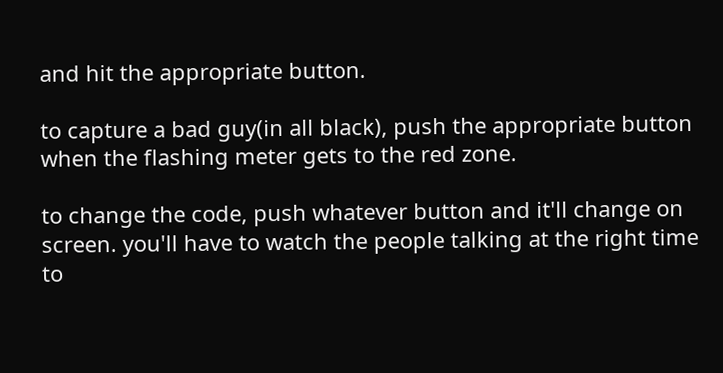and hit the appropriate button.

to capture a bad guy(in all black), push the appropriate button when the flashing meter gets to the red zone.

to change the code, push whatever button and it'll change on screen. you'll have to watch the people talking at the right time to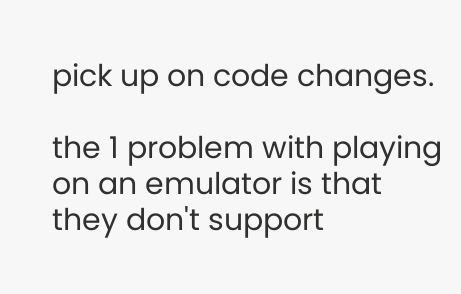pick up on code changes.

the 1 problem with playing on an emulator is that they don't support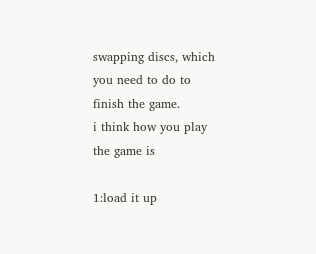swapping discs, which you need to do to finish the game.
i think how you play the game is

1:load it up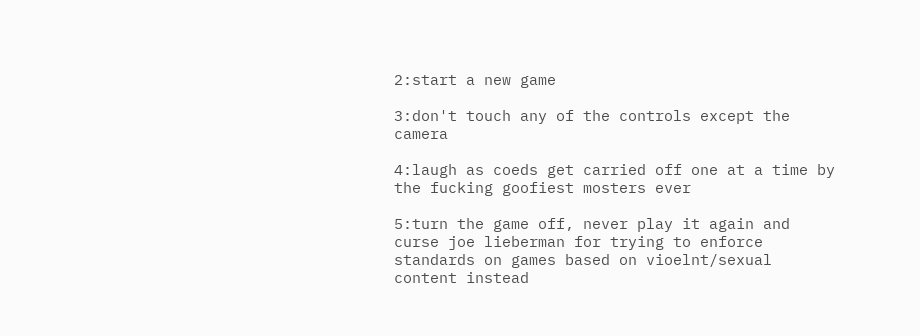2:start a new game

3:don't touch any of the controls except the camera

4:laugh as coeds get carried off one at a time by the fucking goofiest mosters ever

5:turn the game off, never play it again and curse joe lieberman for trying to enforce standards on games based on vioelnt/sexual content instead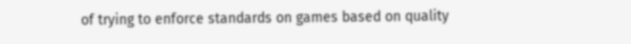of trying to enforce standards on games based on quality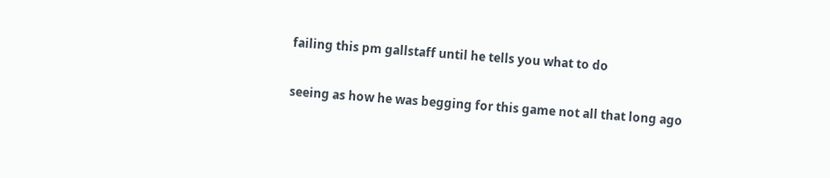failing this pm gallstaff until he tells you what to do

seeing as how he was begging for this game not all that long ago